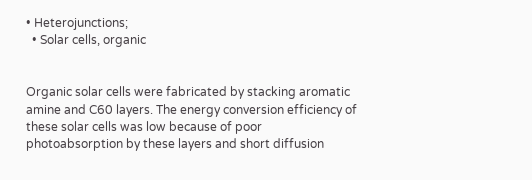• Heterojunctions;
  • Solar cells, organic


Organic solar cells were fabricated by stacking aromatic amine and C60 layers. The energy conversion efficiency of these solar cells was low because of poor photoabsorption by these layers and short diffusion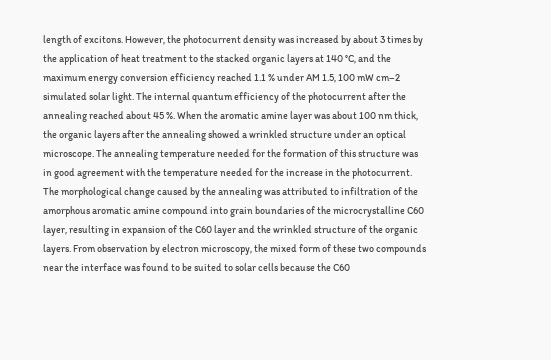length of excitons. However, the photocurrent density was increased by about 3 times by the application of heat treatment to the stacked organic layers at 140 °C, and the maximum energy conversion efficiency reached 1.1 % under AM 1.5, 100 mW cm–2 simulated solar light. The internal quantum efficiency of the photocurrent after the annealing reached about 45 %. When the aromatic amine layer was about 100 nm thick, the organic layers after the annealing showed a wrinkled structure under an optical microscope. The annealing temperature needed for the formation of this structure was in good agreement with the temperature needed for the increase in the photocurrent. The morphological change caused by the annealing was attributed to infiltration of the amorphous aromatic amine compound into grain boundaries of the microcrystalline C60 layer, resulting in expansion of the C60 layer and the wrinkled structure of the organic layers. From observation by electron microscopy, the mixed form of these two compounds near the interface was found to be suited to solar cells because the C60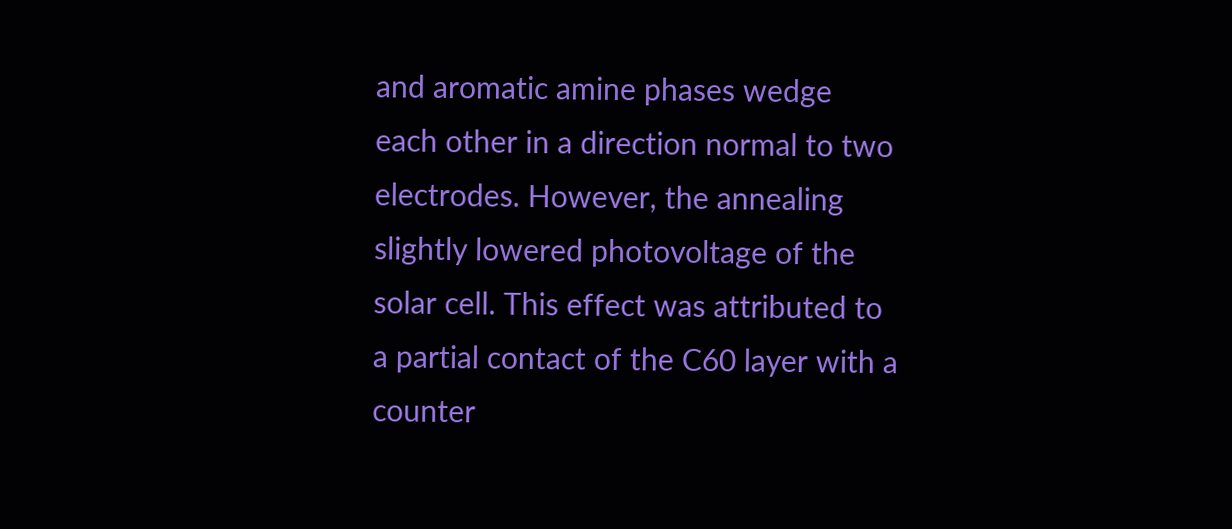and aromatic amine phases wedge each other in a direction normal to two electrodes. However, the annealing slightly lowered photovoltage of the solar cell. This effect was attributed to a partial contact of the C60 layer with a counter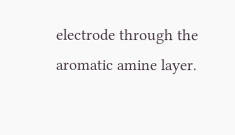electrode through the aromatic amine layer.